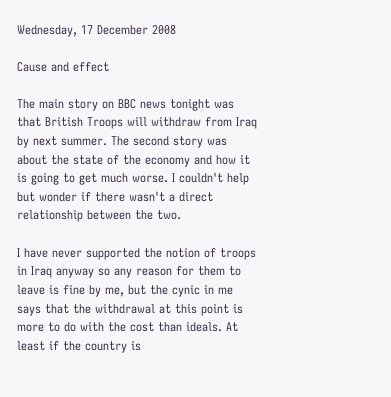Wednesday, 17 December 2008

Cause and effect

The main story on BBC news tonight was that British Troops will withdraw from Iraq by next summer. The second story was about the state of the economy and how it is going to get much worse. I couldn't help but wonder if there wasn't a direct relationship between the two.

I have never supported the notion of troops in Iraq anyway so any reason for them to leave is fine by me, but the cynic in me says that the withdrawal at this point is more to do with the cost than ideals. At least if the country is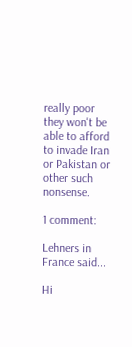really poor they won't be able to afford to invade Iran or Pakistan or other such nonsense.

1 comment:

Lehners in France said...

Hi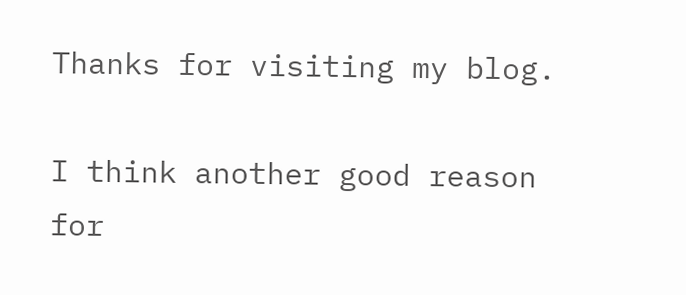Thanks for visiting my blog.

I think another good reason for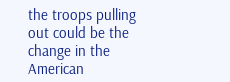the troops pulling out could be the change in the American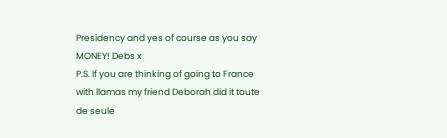Presidency and yes of course as you say MONEY! Debs x
P.S. If you are thinking of going to France with llamas my friend Deborah did it toute de seule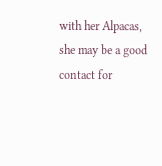with her Alpacas, she may be a good contact for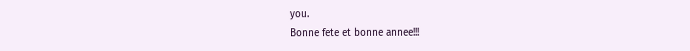you.
Bonne fete et bonne annee!!!